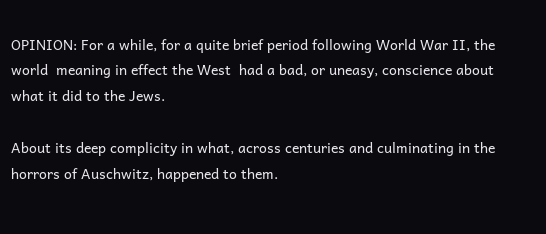OPINION: For a while, for a quite brief period following World War II, the world  meaning in effect the West  had a bad, or uneasy, conscience about what it did to the Jews.

About its deep complicity in what, across centuries and culminating in the horrors of Auschwitz, happened to them.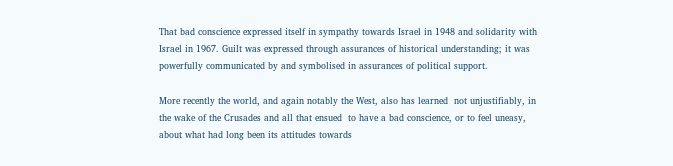That bad conscience expressed itself in sympathy towards Israel in 1948 and solidarity with Israel in 1967. Guilt was expressed through assurances of historical understanding; it was powerfully communicated by and symbolised in assurances of political support.

More recently the world, and again notably the West, also has learned  not unjustifiably, in the wake of the Crusades and all that ensued  to have a bad conscience, or to feel uneasy, about what had long been its attitudes towards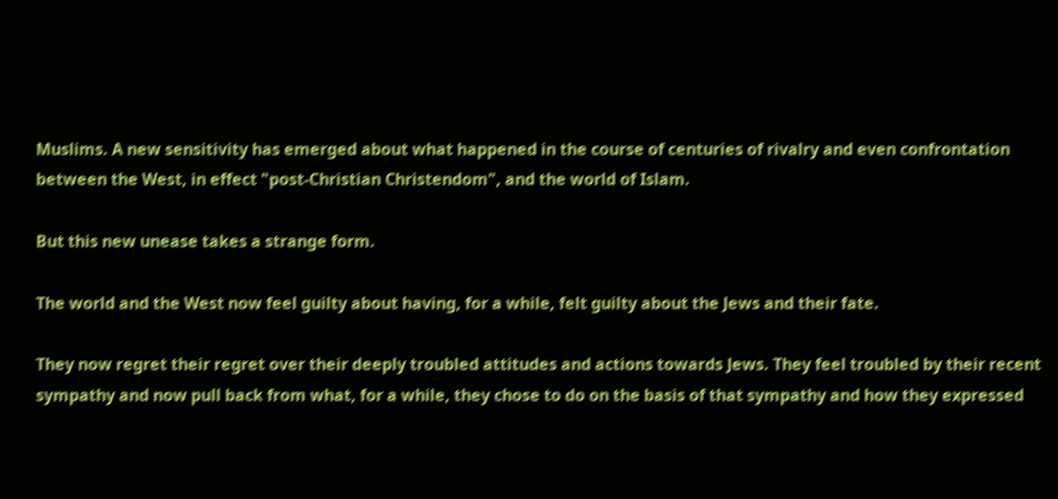Muslims. A new sensitivity has emerged about what happened in the course of centuries of rivalry and even confrontation between the West, in effect "post-Christian Christendom", and the world of Islam.

But this new unease takes a strange form.

The world and the West now feel guilty about having, for a while, felt guilty about the Jews and their fate.

They now regret their regret over their deeply troubled attitudes and actions towards Jews. They feel troubled by their recent sympathy and now pull back from what, for a while, they chose to do on the basis of that sympathy and how they expressed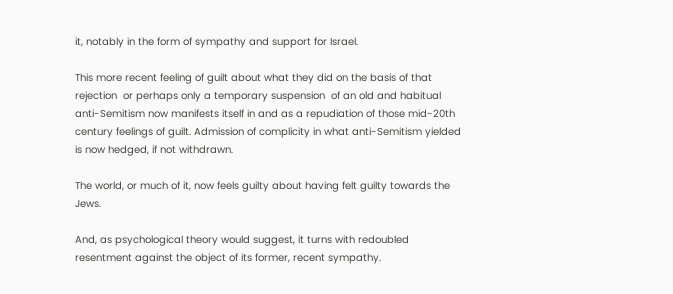it, notably in the form of sympathy and support for Israel.

This more recent feeling of guilt about what they did on the basis of that rejection  or perhaps only a temporary suspension  of an old and habitual anti-Semitism now manifests itself in and as a repudiation of those mid-20th century feelings of guilt. Admission of complicity in what anti-Semitism yielded is now hedged, if not withdrawn.

The world, or much of it, now feels guilty about having felt guilty towards the Jews.

And, as psychological theory would suggest, it turns with redoubled resentment against the object of its former, recent sympathy.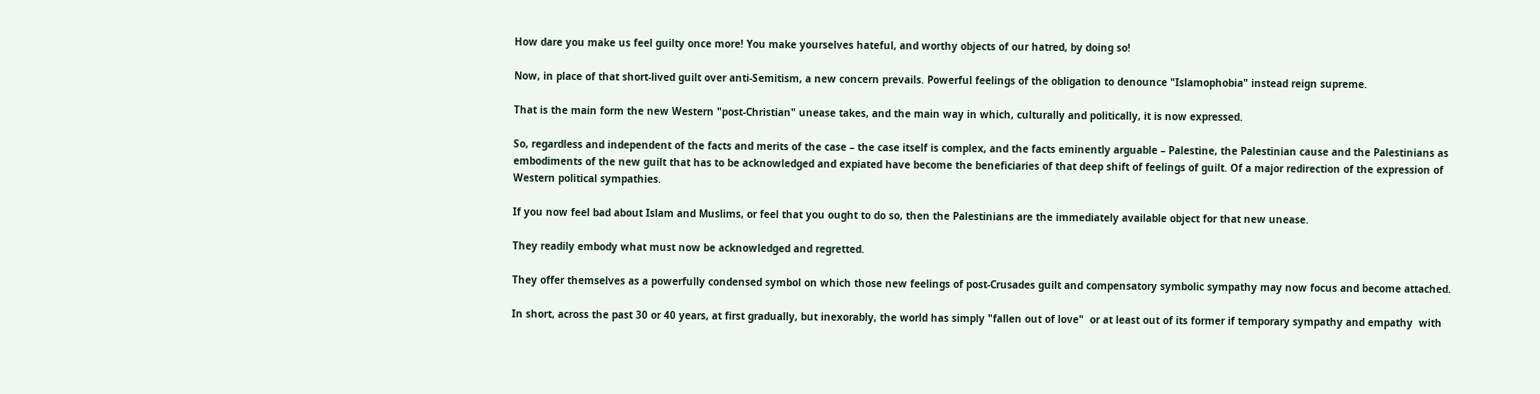How dare you make us feel guilty once more! You make yourselves hateful, and worthy objects of our hatred, by doing so!

Now, in place of that short-lived guilt over anti-Semitism, a new concern prevails. Powerful feelings of the obligation to denounce "Islamophobia" instead reign supreme.

That is the main form the new Western "post-Christian" unease takes, and the main way in which, culturally and politically, it is now expressed.

So, regardless and independent of the facts and merits of the case – the case itself is complex, and the facts eminently arguable – Palestine, the Palestinian cause and the Palestinians as embodiments of the new guilt that has to be acknowledged and expiated have become the beneficiaries of that deep shift of feelings of guilt. Of a major redirection of the expression of Western political sympathies.

If you now feel bad about Islam and Muslims, or feel that you ought to do so, then the Palestinians are the immediately available object for that new unease.

They readily embody what must now be acknowledged and regretted.

They offer themselves as a powerfully condensed symbol on which those new feelings of post-Crusades guilt and compensatory symbolic sympathy may now focus and become attached.

In short, across the past 30 or 40 years, at first gradually, but inexorably, the world has simply "fallen out of love"  or at least out of its former if temporary sympathy and empathy  with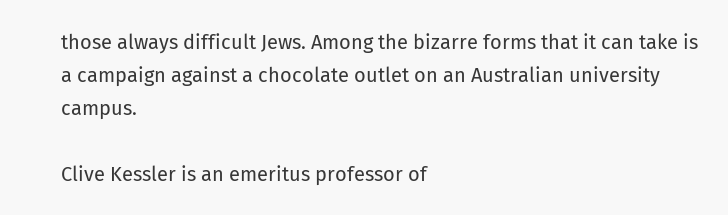those always difficult Jews. Among the bizarre forms that it can take is a campaign against a chocolate outlet on an Australian university campus.

Clive Kessler is an emeritus professor of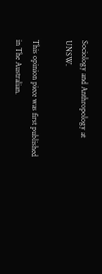Sociology and Anthropology at UNSW.

This opinion piece was first published in The Australian.